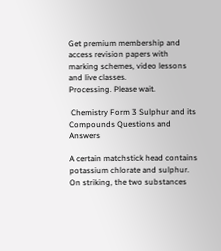Get premium membership and access revision papers with marking schemes, video lessons and live classes.
Processing. Please wait.

 Chemistry Form 3 Sulphur and its Compounds Questions and Answers

A certain matchstick head contains potassium chlorate and sulphur. On striking, the two substances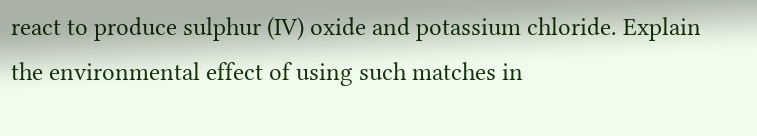react to produce sulphur (IV) oxide and potassium chloride. Explain the environmental effect of using such matches in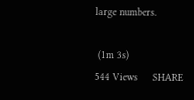large numbers.

 (1m 3s)
544 Views     SHARE